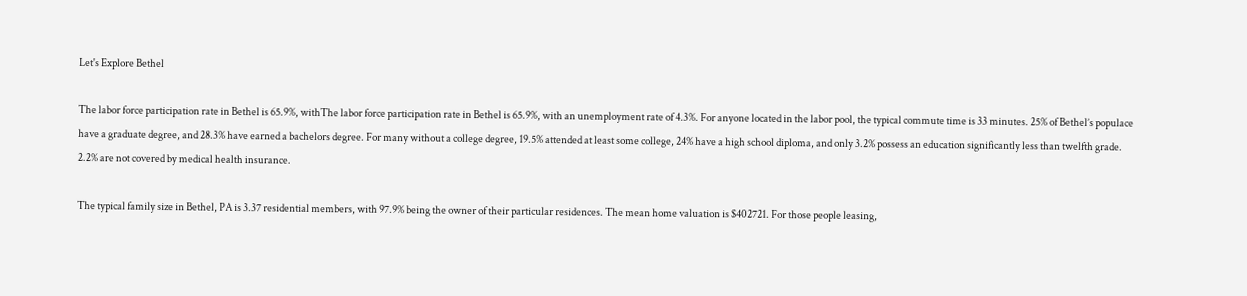Let's Explore Bethel

The labor force participation rate in Bethel is 65.9%, withThe labor force participation rate in Bethel is 65.9%, with an unemployment rate of 4.3%. For anyone located in the labor pool, the typical commute time is 33 minutes. 25% of Bethel’s populace have a graduate degree, and 28.3% have earned a bachelors degree. For many without a college degree, 19.5% attended at least some college, 24% have a high school diploma, and only 3.2% possess an education significantly less than twelfth grade. 2.2% are not covered by medical health insurance.

The typical family size in Bethel, PA is 3.37 residential members, with 97.9% being the owner of their particular residences. The mean home valuation is $402721. For those people leasing,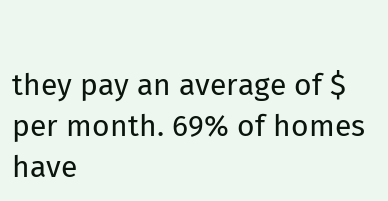they pay an average of $ per month. 69% of homes have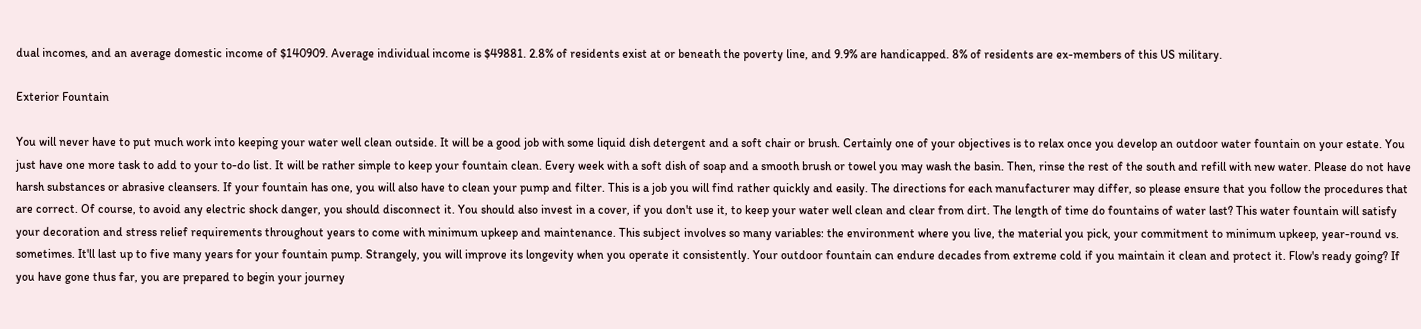dual incomes, and an average domestic income of $140909. Average individual income is $49881. 2.8% of residents exist at or beneath the poverty line, and 9.9% are handicapped. 8% of residents are ex-members of this US military.

Exterior Fountain

You will never have to put much work into keeping your water well clean outside. It will be a good job with some liquid dish detergent and a soft chair or brush. Certainly one of your objectives is to relax once you develop an outdoor water fountain on your estate. You just have one more task to add to your to-do list. It will be rather simple to keep your fountain clean. Every week with a soft dish of soap and a smooth brush or towel you may wash the basin. Then, rinse the rest of the south and refill with new water. Please do not have harsh substances or abrasive cleansers. If your fountain has one, you will also have to clean your pump and filter. This is a job you will find rather quickly and easily. The directions for each manufacturer may differ, so please ensure that you follow the procedures that are correct. Of course, to avoid any electric shock danger, you should disconnect it. You should also invest in a cover, if you don't use it, to keep your water well clean and clear from dirt. The length of time do fountains of water last? This water fountain will satisfy your decoration and stress relief requirements throughout years to come with minimum upkeep and maintenance. This subject involves so many variables: the environment where you live, the material you pick, your commitment to minimum upkeep, year-round vs. sometimes. It'll last up to five many years for your fountain pump. Strangely, you will improve its longevity when you operate it consistently. Your outdoor fountain can endure decades from extreme cold if you maintain it clean and protect it. Flow's ready going? If you have gone thus far, you are prepared to begin your journey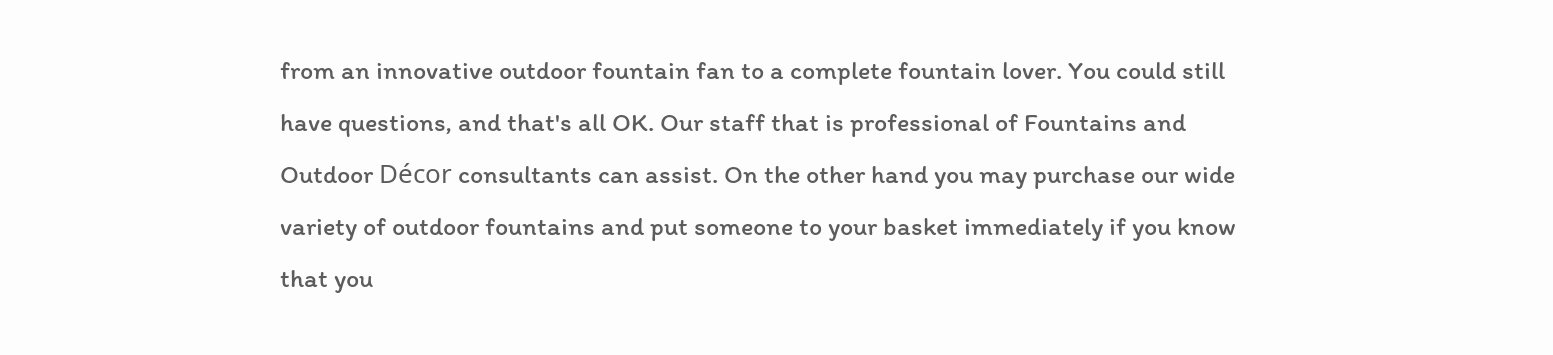from an innovative outdoor fountain fan to a complete fountain lover. You could still have questions, and that's all OK. Our staff that is professional of Fountains and Outdoor Décor consultants can assist. On the other hand you may purchase our wide variety of outdoor fountains and put someone to your basket immediately if you know that you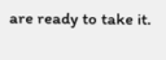are ready to take it.